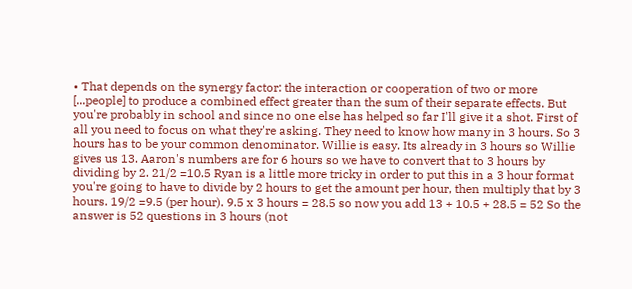• That depends on the synergy factor: the interaction or cooperation of two or more [...people] to produce a combined effect greater than the sum of their separate effects. But you're probably in school and since no one else has helped so far I'll give it a shot. First of all you need to focus on what they're asking. They need to know how many in 3 hours. So 3 hours has to be your common denominator. Willie is easy. Its already in 3 hours so Willie gives us 13. Aaron's numbers are for 6 hours so we have to convert that to 3 hours by dividing by 2. 21/2 =10.5 Ryan is a little more tricky in order to put this in a 3 hour format you're going to have to divide by 2 hours to get the amount per hour, then multiply that by 3 hours. 19/2 =9.5 (per hour). 9.5 x 3 hours = 28.5 so now you add 13 + 10.5 + 28.5 = 52 So the answer is 52 questions in 3 hours (not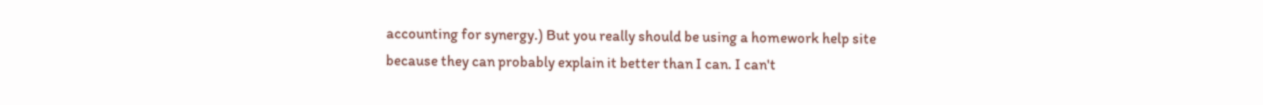accounting for synergy.) But you really should be using a homework help site because they can probably explain it better than I can. I can't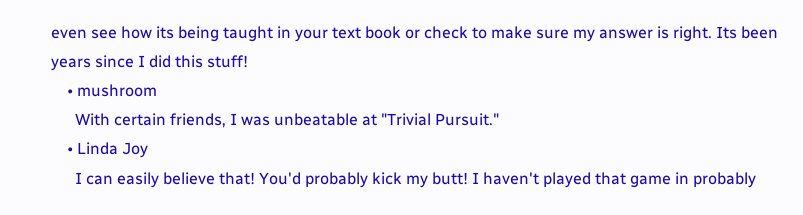even see how its being taught in your text book or check to make sure my answer is right. Its been years since I did this stuff!
    • mushroom
      With certain friends, I was unbeatable at "Trivial Pursuit."
    • Linda Joy
      I can easily believe that! You'd probably kick my butt! I haven't played that game in probably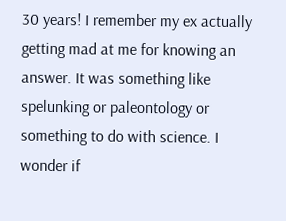30 years! I remember my ex actually getting mad at me for knowing an answer. It was something like spelunking or paleontology or something to do with science. I wonder if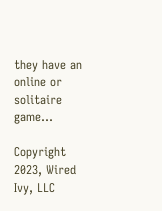they have an online or solitaire game...

Copyright 2023, Wired Ivy, LLC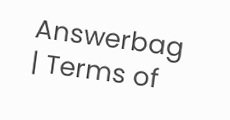Answerbag | Terms of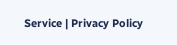Service | Privacy Policy